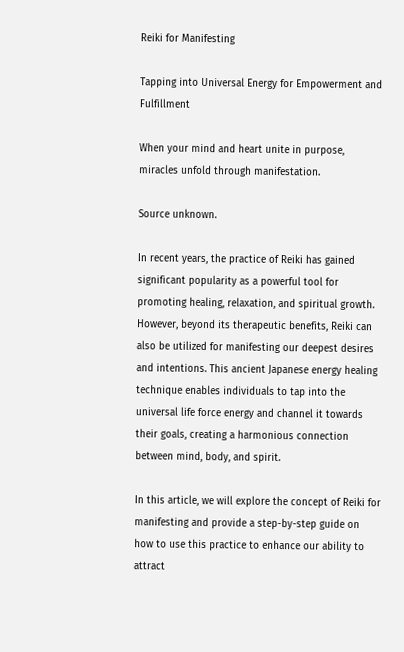Reiki for Manifesting

Tapping into Universal Energy for Empowerment and Fulfillment

When your mind and heart unite in purpose, miracles unfold through manifestation.

Source unknown.

In recent years, the practice of Reiki has gained significant popularity as a powerful tool for promoting healing, relaxation, and spiritual growth. However, beyond its therapeutic benefits, Reiki can also be utilized for manifesting our deepest desires and intentions. This ancient Japanese energy healing technique enables individuals to tap into the universal life force energy and channel it towards their goals, creating a harmonious connection between mind, body, and spirit.

In this article, we will explore the concept of Reiki for manifesting and provide a step-by-step guide on how to use this practice to enhance our ability to attract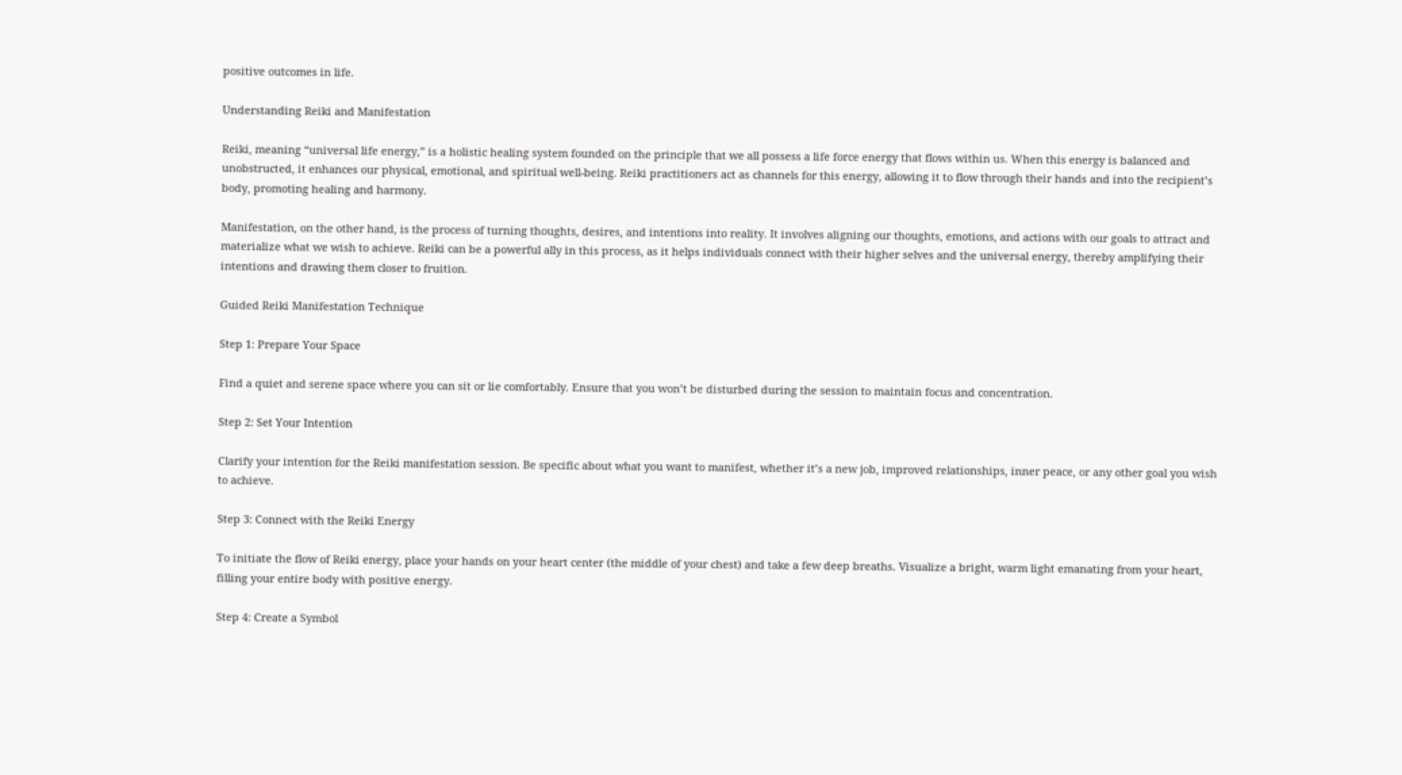positive outcomes in life.

Understanding Reiki and Manifestation

Reiki, meaning “universal life energy,” is a holistic healing system founded on the principle that we all possess a life force energy that flows within us. When this energy is balanced and unobstructed, it enhances our physical, emotional, and spiritual well-being. Reiki practitioners act as channels for this energy, allowing it to flow through their hands and into the recipient’s body, promoting healing and harmony.

Manifestation, on the other hand, is the process of turning thoughts, desires, and intentions into reality. It involves aligning our thoughts, emotions, and actions with our goals to attract and materialize what we wish to achieve. Reiki can be a powerful ally in this process, as it helps individuals connect with their higher selves and the universal energy, thereby amplifying their intentions and drawing them closer to fruition.

Guided Reiki Manifestation Technique

Step 1: Prepare Your Space

Find a quiet and serene space where you can sit or lie comfortably. Ensure that you won’t be disturbed during the session to maintain focus and concentration.

Step 2: Set Your Intention

Clarify your intention for the Reiki manifestation session. Be specific about what you want to manifest, whether it’s a new job, improved relationships, inner peace, or any other goal you wish to achieve.

Step 3: Connect with the Reiki Energy

To initiate the flow of Reiki energy, place your hands on your heart center (the middle of your chest) and take a few deep breaths. Visualize a bright, warm light emanating from your heart, filling your entire body with positive energy.

Step 4: Create a Symbol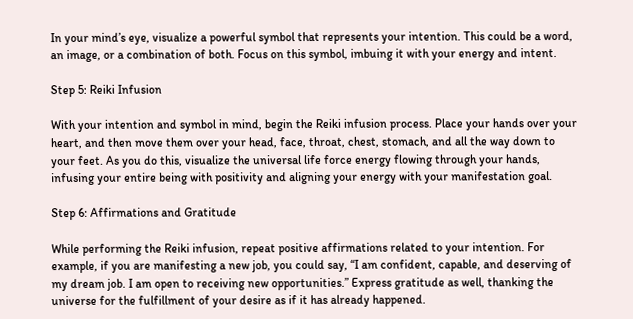In your mind’s eye, visualize a powerful symbol that represents your intention. This could be a word, an image, or a combination of both. Focus on this symbol, imbuing it with your energy and intent.

Step 5: Reiki Infusion

With your intention and symbol in mind, begin the Reiki infusion process. Place your hands over your heart, and then move them over your head, face, throat, chest, stomach, and all the way down to your feet. As you do this, visualize the universal life force energy flowing through your hands, infusing your entire being with positivity and aligning your energy with your manifestation goal.

Step 6: Affirmations and Gratitude

While performing the Reiki infusion, repeat positive affirmations related to your intention. For example, if you are manifesting a new job, you could say, “I am confident, capable, and deserving of my dream job. I am open to receiving new opportunities.” Express gratitude as well, thanking the universe for the fulfillment of your desire as if it has already happened.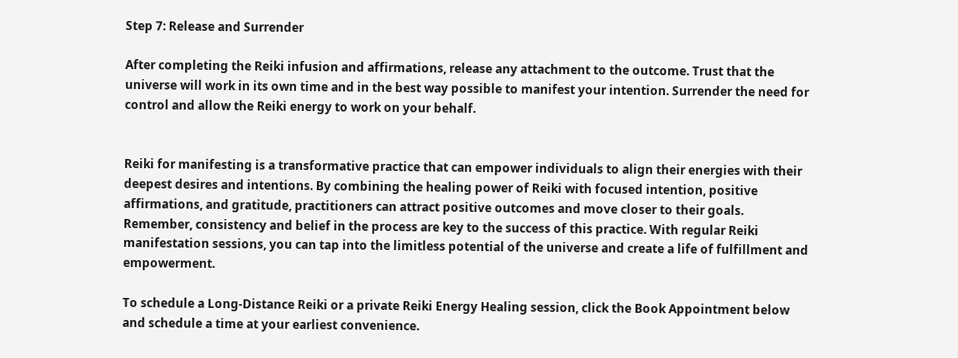Step 7: Release and Surrender

After completing the Reiki infusion and affirmations, release any attachment to the outcome. Trust that the universe will work in its own time and in the best way possible to manifest your intention. Surrender the need for control and allow the Reiki energy to work on your behalf.


Reiki for manifesting is a transformative practice that can empower individuals to align their energies with their deepest desires and intentions. By combining the healing power of Reiki with focused intention, positive affirmations, and gratitude, practitioners can attract positive outcomes and move closer to their goals. Remember, consistency and belief in the process are key to the success of this practice. With regular Reiki manifestation sessions, you can tap into the limitless potential of the universe and create a life of fulfillment and empowerment.

To schedule a Long-Distance Reiki or a private Reiki Energy Healing session, click the Book Appointment below and schedule a time at your earliest convenience.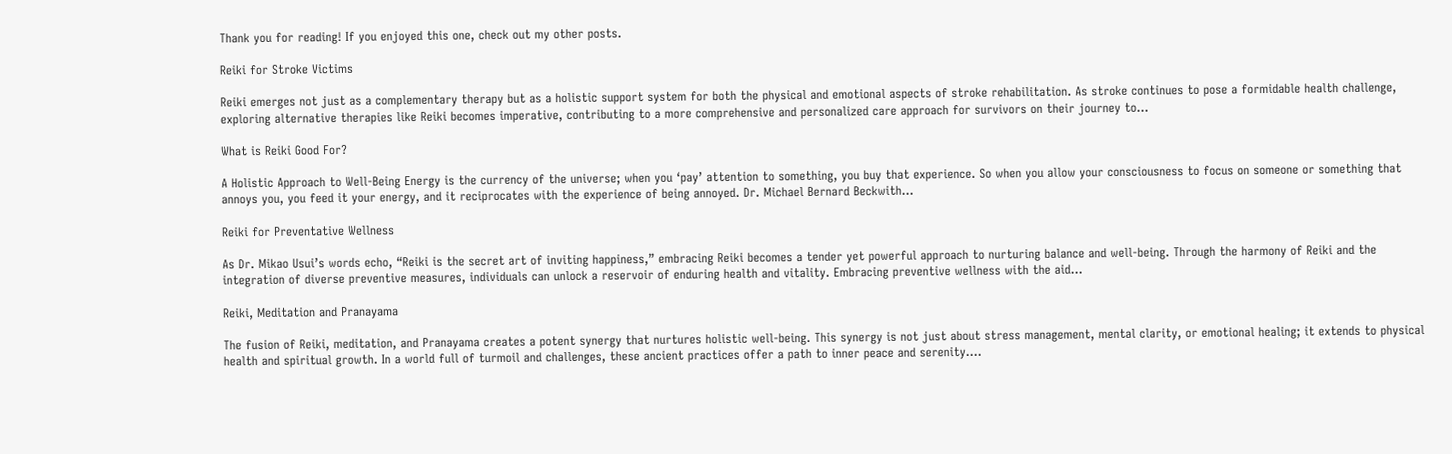Thank you for reading! If you enjoyed this one, check out my other posts.

Reiki for Stroke Victims

Reiki emerges not just as a complementary therapy but as a holistic support system for both the physical and emotional aspects of stroke rehabilitation. As stroke continues to pose a formidable health challenge, exploring alternative therapies like Reiki becomes imperative, contributing to a more comprehensive and personalized care approach for survivors on their journey to…

What is Reiki Good For?

A Holistic Approach to Well-Being Energy is the currency of the universe; when you ‘pay’ attention to something, you buy that experience. So when you allow your consciousness to focus on someone or something that annoys you, you feed it your energy, and it reciprocates with the experience of being annoyed. Dr. Michael Bernard Beckwith…

Reiki for Preventative Wellness

As Dr. Mikao Usui’s words echo, “Reiki is the secret art of inviting happiness,” embracing Reiki becomes a tender yet powerful approach to nurturing balance and well-being. Through the harmony of Reiki and the integration of diverse preventive measures, individuals can unlock a reservoir of enduring health and vitality. Embracing preventive wellness with the aid…

Reiki, Meditation and Pranayama

The fusion of Reiki, meditation, and Pranayama creates a potent synergy that nurtures holistic well-being. This synergy is not just about stress management, mental clarity, or emotional healing; it extends to physical health and spiritual growth. In a world full of turmoil and challenges, these ancient practices offer a path to inner peace and serenity.…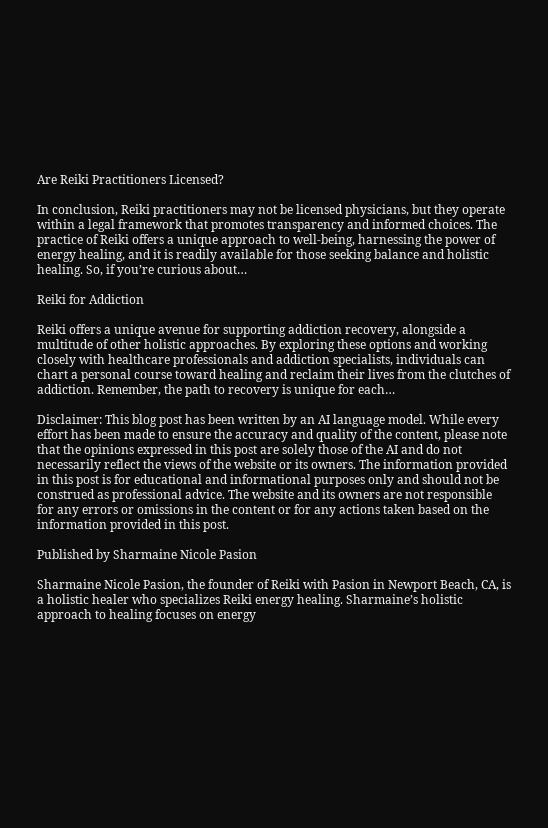Are Reiki Practitioners Licensed?

In conclusion, Reiki practitioners may not be licensed physicians, but they operate within a legal framework that promotes transparency and informed choices. The practice of Reiki offers a unique approach to well-being, harnessing the power of energy healing, and it is readily available for those seeking balance and holistic healing. So, if you’re curious about…

Reiki for Addiction

Reiki offers a unique avenue for supporting addiction recovery, alongside a multitude of other holistic approaches. By exploring these options and working closely with healthcare professionals and addiction specialists, individuals can chart a personal course toward healing and reclaim their lives from the clutches of addiction. Remember, the path to recovery is unique for each…

Disclaimer: This blog post has been written by an AI language model. While every effort has been made to ensure the accuracy and quality of the content, please note that the opinions expressed in this post are solely those of the AI and do not necessarily reflect the views of the website or its owners. The information provided in this post is for educational and informational purposes only and should not be construed as professional advice. The website and its owners are not responsible for any errors or omissions in the content or for any actions taken based on the information provided in this post.

Published by Sharmaine Nicole Pasion

Sharmaine Nicole Pasion, the founder of Reiki with Pasion in Newport Beach, CA, is a holistic healer who specializes Reiki energy healing. Sharmaine’s holistic approach to healing focuses on energy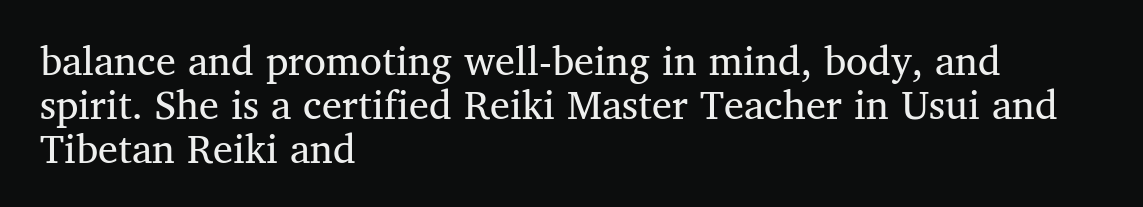balance and promoting well-being in mind, body, and spirit. She is a certified Reiki Master Teacher in Usui and Tibetan Reiki and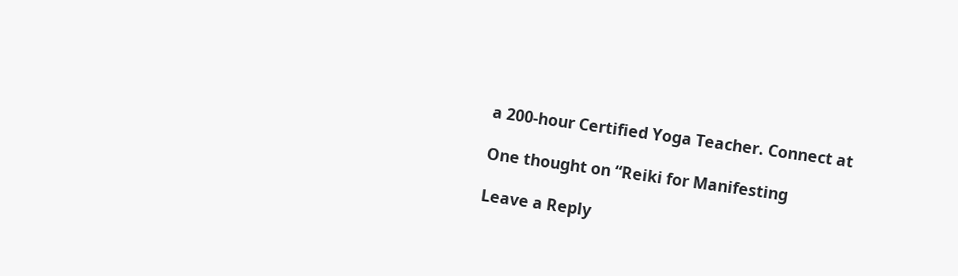a 200-hour Certified Yoga Teacher. Connect at

One thought on “Reiki for Manifesting

Leave a Reply